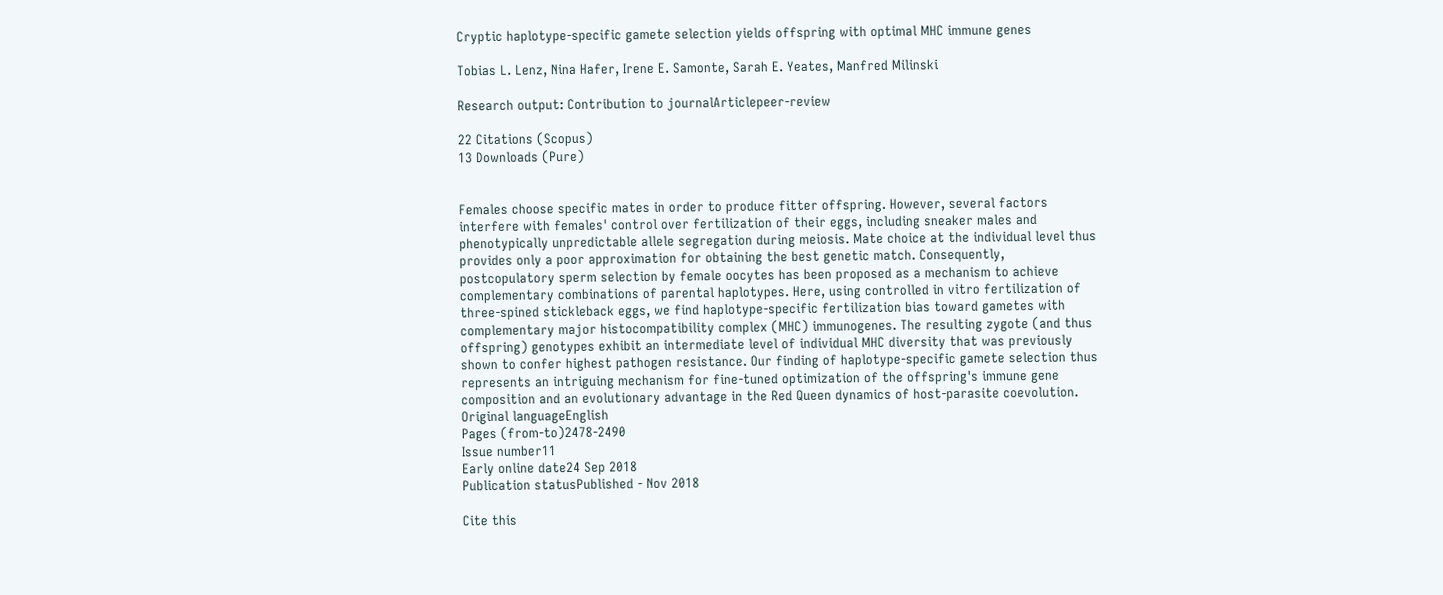Cryptic haplotype‐specific gamete selection yields offspring with optimal MHC immune genes

Tobias L. Lenz, Nina Hafer, Irene E. Samonte, Sarah E. Yeates, Manfred Milinski

Research output: Contribution to journalArticlepeer-review

22 Citations (Scopus)
13 Downloads (Pure)


Females choose specific mates in order to produce fitter offspring. However, several factors interfere with females' control over fertilization of their eggs, including sneaker males and phenotypically unpredictable allele segregation during meiosis. Mate choice at the individual level thus provides only a poor approximation for obtaining the best genetic match. Consequently, postcopulatory sperm selection by female oocytes has been proposed as a mechanism to achieve complementary combinations of parental haplotypes. Here, using controlled in vitro fertilization of three‐spined stickleback eggs, we find haplotype‐specific fertilization bias toward gametes with complementary major histocompatibility complex (MHC) immunogenes. The resulting zygote (and thus offspring) genotypes exhibit an intermediate level of individual MHC diversity that was previously shown to confer highest pathogen resistance. Our finding of haplotype‐specific gamete selection thus represents an intriguing mechanism for fine‐tuned optimization of the offspring's immune gene composition and an evolutionary advantage in the Red Queen dynamics of host‐parasite coevolution.
Original languageEnglish
Pages (from-to)2478-2490
Issue number11
Early online date24 Sep 2018
Publication statusPublished - Nov 2018

Cite this